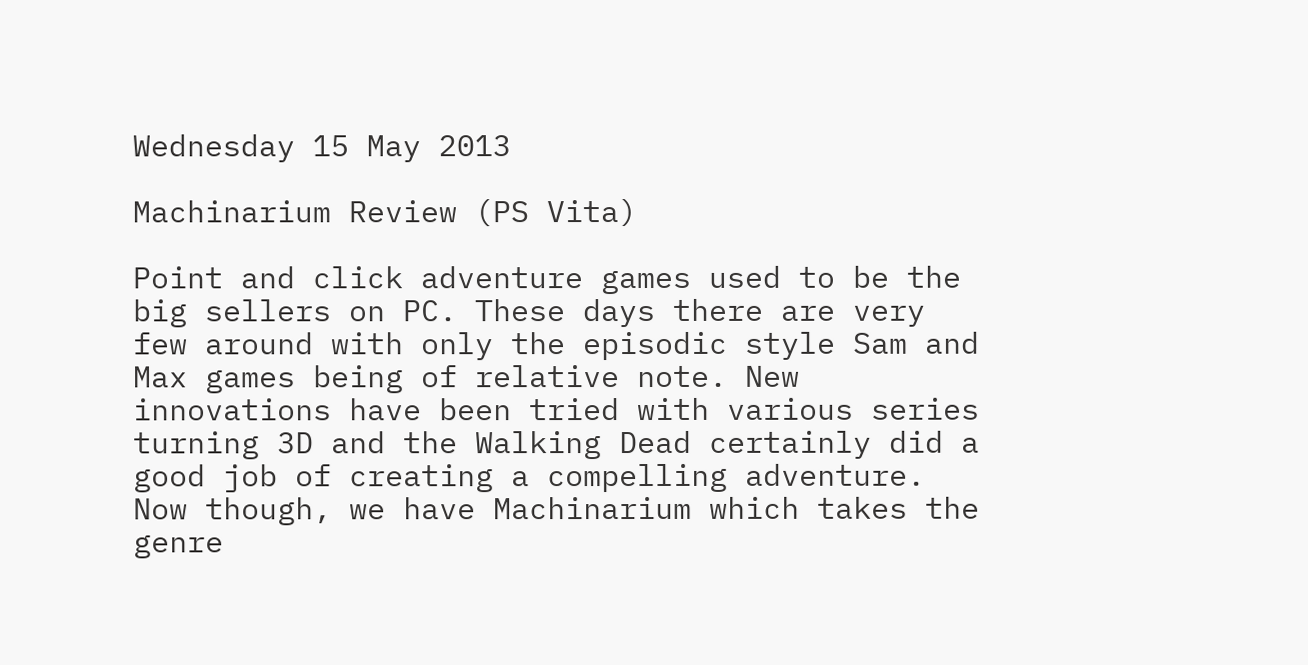Wednesday 15 May 2013

Machinarium Review (PS Vita)

Point and click adventure games used to be the big sellers on PC. These days there are very few around with only the episodic style Sam and Max games being of relative note. New innovations have been tried with various series turning 3D and the Walking Dead certainly did a good job of creating a compelling adventure. Now though, we have Machinarium which takes the genre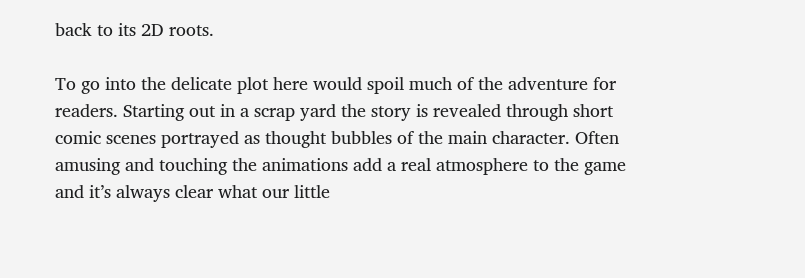back to its 2D roots.

To go into the delicate plot here would spoil much of the adventure for readers. Starting out in a scrap yard the story is revealed through short comic scenes portrayed as thought bubbles of the main character. Often amusing and touching the animations add a real atmosphere to the game and it’s always clear what our little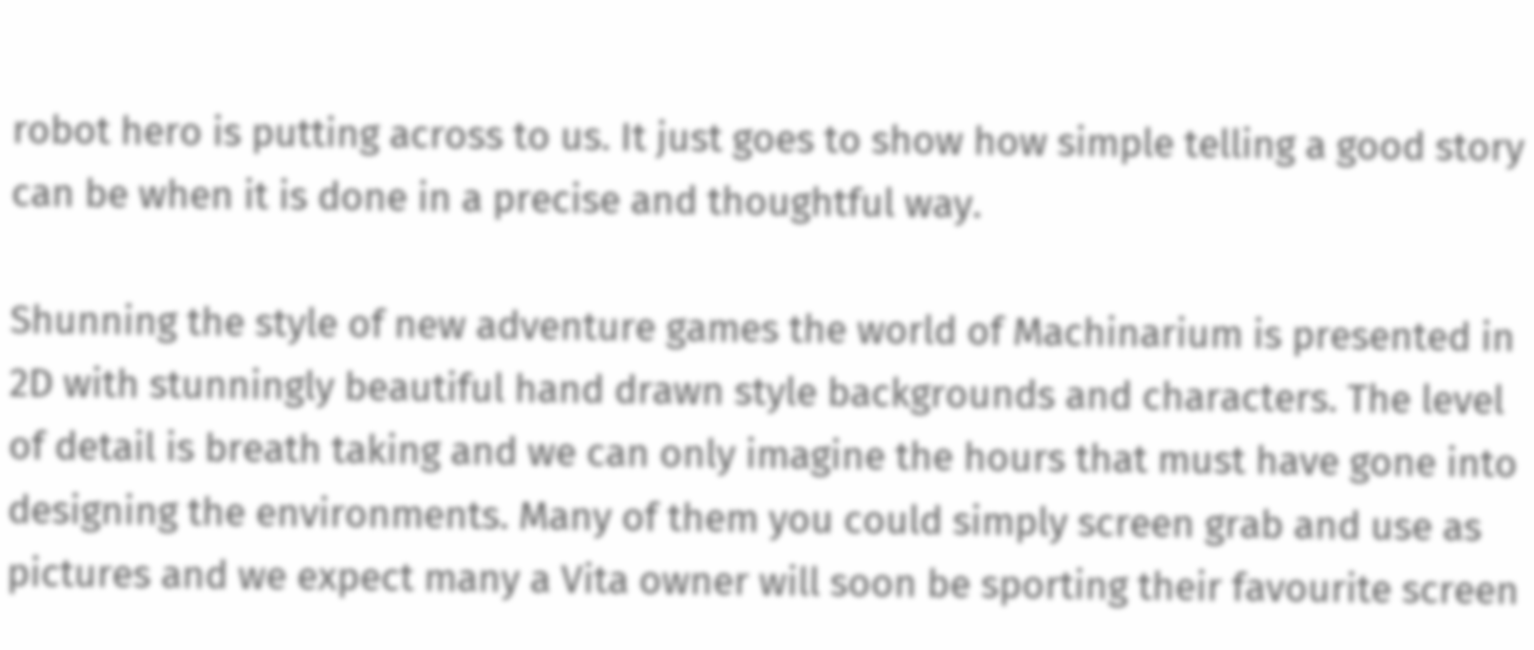robot hero is putting across to us. It just goes to show how simple telling a good story can be when it is done in a precise and thoughtful way.

Shunning the style of new adventure games the world of Machinarium is presented in 2D with stunningly beautiful hand drawn style backgrounds and characters. The level of detail is breath taking and we can only imagine the hours that must have gone into designing the environments. Many of them you could simply screen grab and use as pictures and we expect many a Vita owner will soon be sporting their favourite screen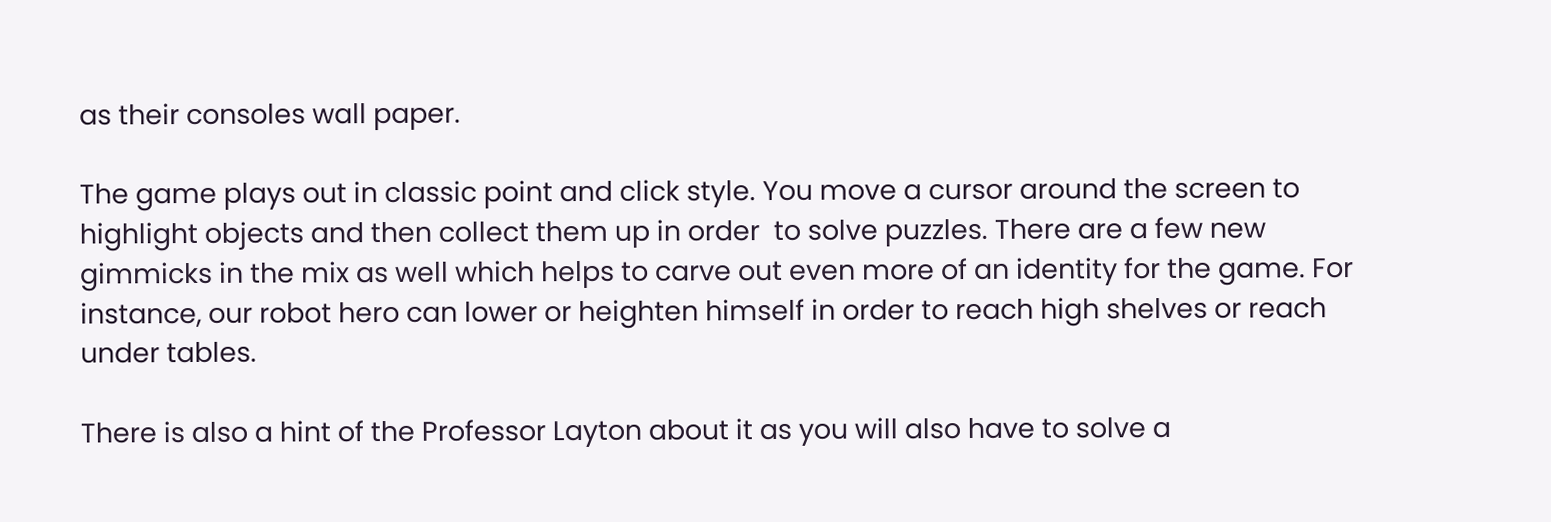as their consoles wall paper.

The game plays out in classic point and click style. You move a cursor around the screen to highlight objects and then collect them up in order  to solve puzzles. There are a few new gimmicks in the mix as well which helps to carve out even more of an identity for the game. For instance, our robot hero can lower or heighten himself in order to reach high shelves or reach under tables.

There is also a hint of the Professor Layton about it as you will also have to solve a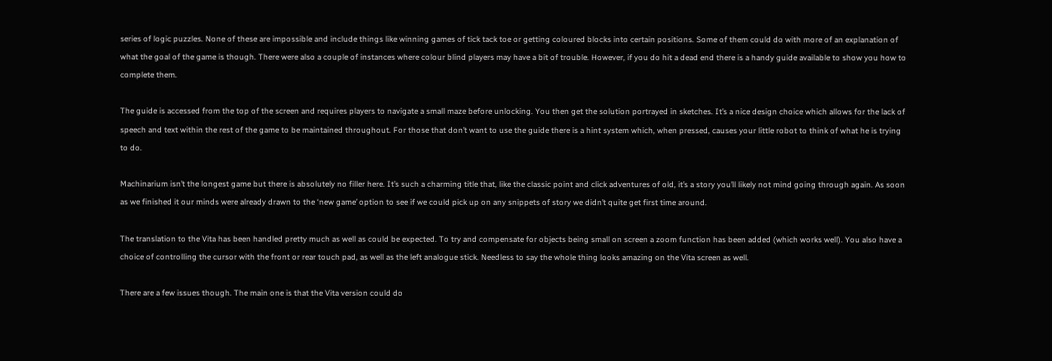series of logic puzzles. None of these are impossible and include things like winning games of tick tack toe or getting coloured blocks into certain positions. Some of them could do with more of an explanation of what the goal of the game is though. There were also a couple of instances where colour blind players may have a bit of trouble. However, if you do hit a dead end there is a handy guide available to show you how to complete them.

The guide is accessed from the top of the screen and requires players to navigate a small maze before unlocking. You then get the solution portrayed in sketches. It’s a nice design choice which allows for the lack of speech and text within the rest of the game to be maintained throughout. For those that don’t want to use the guide there is a hint system which, when pressed, causes your little robot to think of what he is trying to do.

Machinarium isn’t the longest game but there is absolutely no filler here. It’s such a charming title that, like the classic point and click adventures of old, it’s a story you’ll likely not mind going through again. As soon as we finished it our minds were already drawn to the ‘new game’ option to see if we could pick up on any snippets of story we didn’t quite get first time around.

The translation to the Vita has been handled pretty much as well as could be expected. To try and compensate for objects being small on screen a zoom function has been added (which works well). You also have a choice of controlling the cursor with the front or rear touch pad, as well as the left analogue stick. Needless to say the whole thing looks amazing on the Vita screen as well.

There are a few issues though. The main one is that the Vita version could do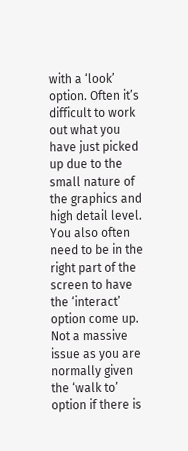with a ‘look’ option. Often it’s difficult to work out what you have just picked up due to the small nature of the graphics and high detail level. You also often need to be in the right part of the screen to have the ‘interact’ option come up. Not a massive issue as you are normally given the ‘walk to’ option if there is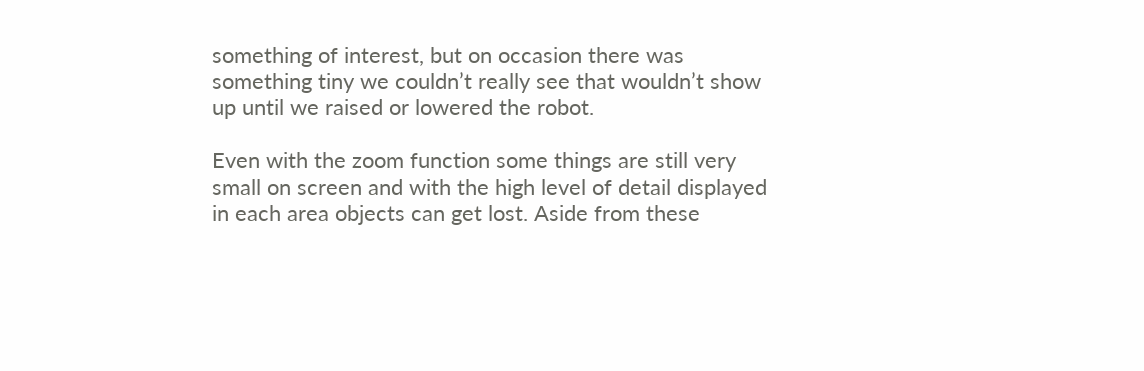something of interest, but on occasion there was something tiny we couldn’t really see that wouldn’t show up until we raised or lowered the robot.

Even with the zoom function some things are still very small on screen and with the high level of detail displayed in each area objects can get lost. Aside from these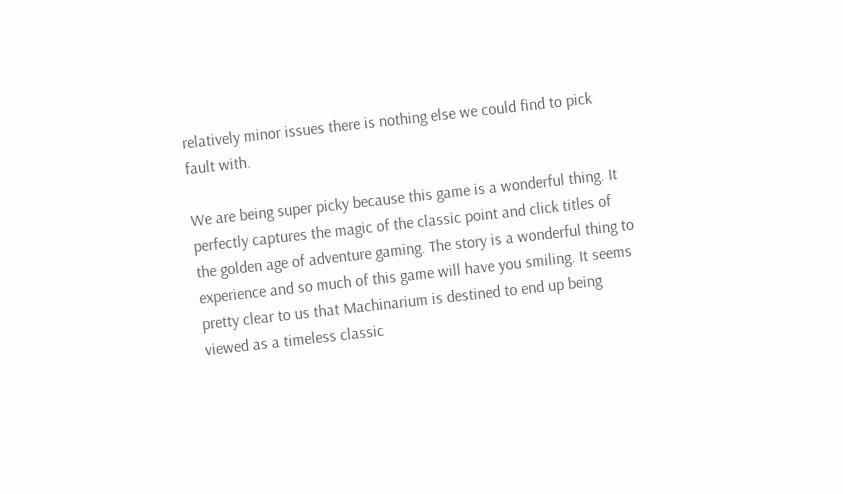relatively minor issues there is nothing else we could find to pick fault with.

We are being super picky because this game is a wonderful thing. It perfectly captures the magic of the classic point and click titles of the golden age of adventure gaming. The story is a wonderful thing to experience and so much of this game will have you smiling. It seems pretty clear to us that Machinarium is destined to end up being viewed as a timeless classic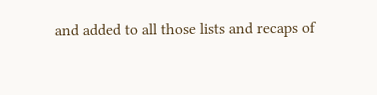and added to all those lists and recaps of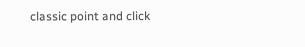classic point and click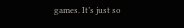games. It’s just so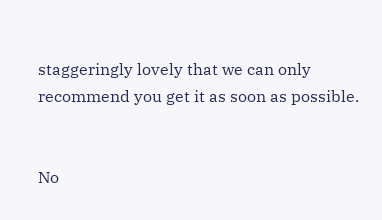staggeringly lovely that we can only recommend you get it as soon as possible.


No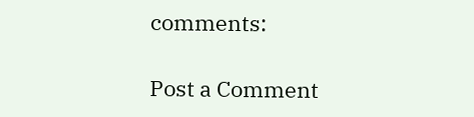comments:

Post a Comment